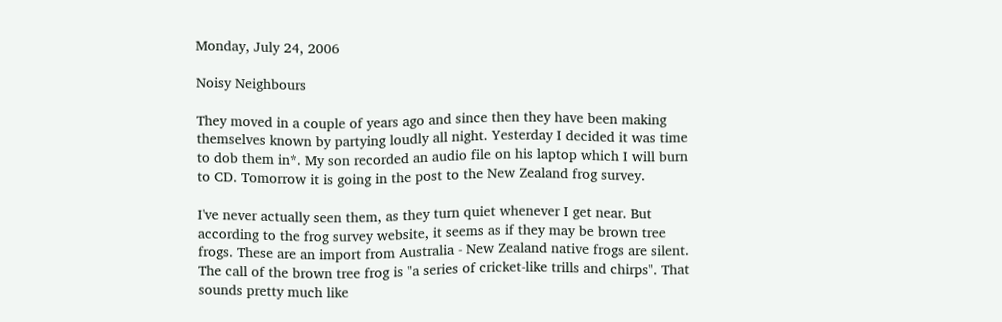Monday, July 24, 2006

Noisy Neighbours

They moved in a couple of years ago and since then they have been making themselves known by partying loudly all night. Yesterday I decided it was time to dob them in*. My son recorded an audio file on his laptop which I will burn to CD. Tomorrow it is going in the post to the New Zealand frog survey.

I've never actually seen them, as they turn quiet whenever I get near. But according to the frog survey website, it seems as if they may be brown tree frogs. These are an import from Australia - New Zealand native frogs are silent. The call of the brown tree frog is "a series of cricket-like trills and chirps". That sounds pretty much like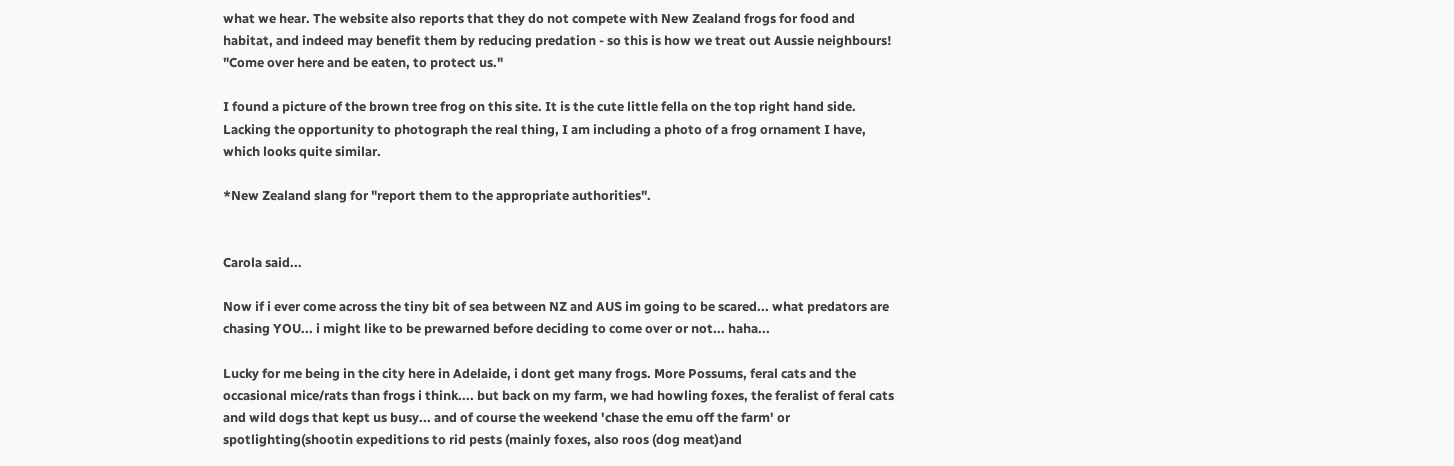what we hear. The website also reports that they do not compete with New Zealand frogs for food and habitat, and indeed may benefit them by reducing predation - so this is how we treat out Aussie neighbours! "Come over here and be eaten, to protect us."

I found a picture of the brown tree frog on this site. It is the cute little fella on the top right hand side. Lacking the opportunity to photograph the real thing, I am including a photo of a frog ornament I have, which looks quite similar.

*New Zealand slang for "report them to the appropriate authorities".


Carola said...

Now if i ever come across the tiny bit of sea between NZ and AUS im going to be scared... what predators are chasing YOU... i might like to be prewarned before deciding to come over or not... haha...

Lucky for me being in the city here in Adelaide, i dont get many frogs. More Possums, feral cats and the occasional mice/rats than frogs i think.... but back on my farm, we had howling foxes, the feralist of feral cats and wild dogs that kept us busy... and of course the weekend 'chase the emu off the farm' or spotlighting(shootin expeditions to rid pests (mainly foxes, also roos (dog meat)and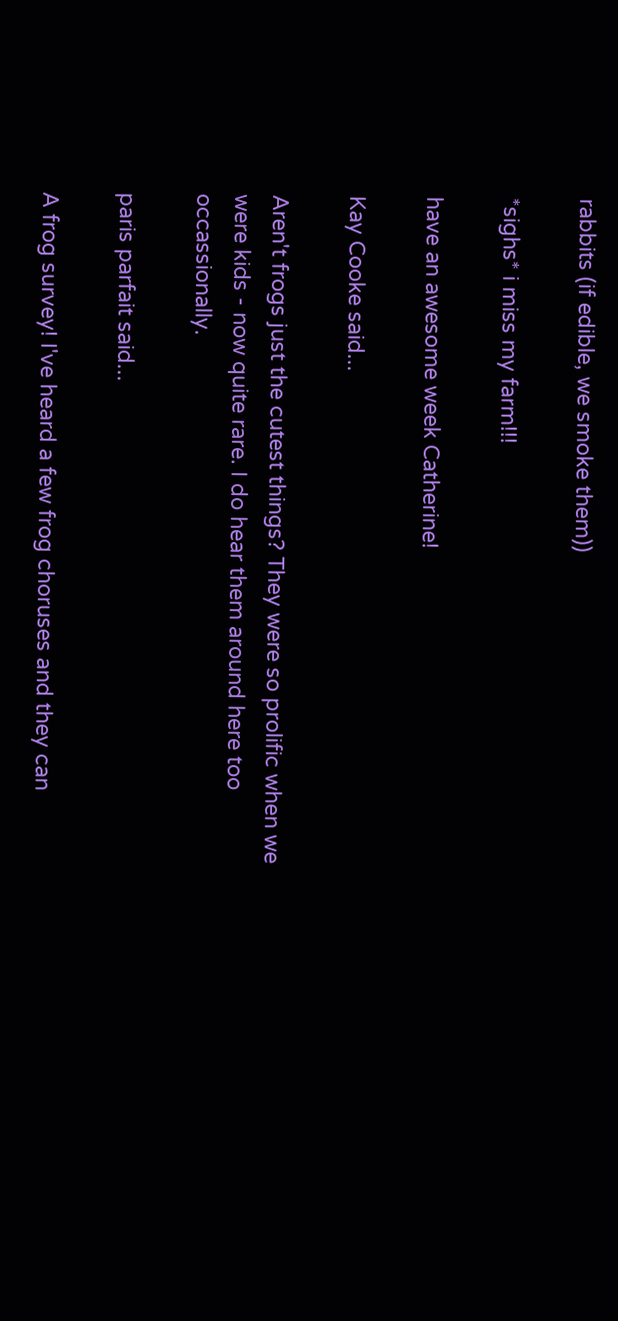rabbits (if edible, we smoke them))

*sighs* i miss my farm!!!

have an awesome week Catherine!

Kay Cooke said...

Aren't frogs just the cutest things? They were so prolific when we were kids - now quite rare. I do hear them around here too occassionally.

paris parfait said...

A frog survey! I've heard a few frog choruses and they can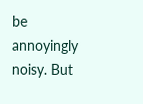be annoyingly noisy. But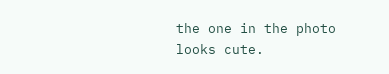the one in the photo looks cute.